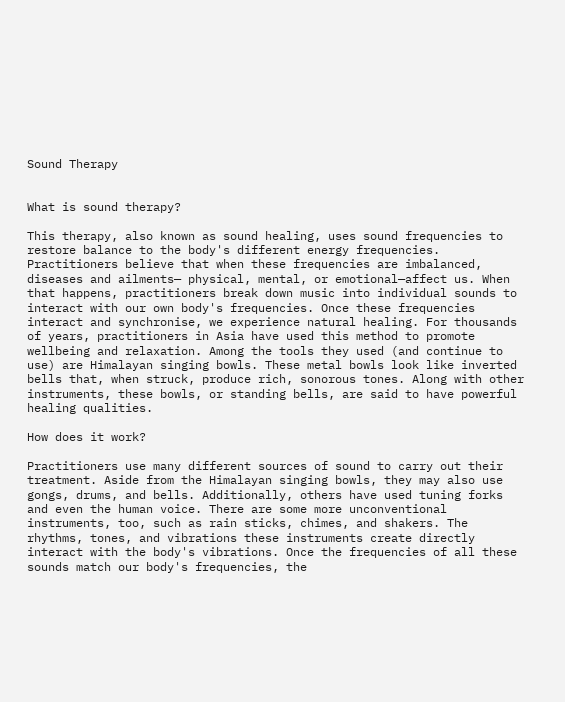Sound Therapy


What is sound therapy?

This therapy, also known as sound healing, uses sound frequencies to restore balance to the body's different energy frequencies. Practitioners believe that when these frequencies are imbalanced, diseases and ailments— physical, mental, or emotional—affect us. When that happens, practitioners break down music into individual sounds to interact with our own body's frequencies. Once these frequencies interact and synchronise, we experience natural healing. For thousands of years, practitioners in Asia have used this method to promote wellbeing and relaxation. Among the tools they used (and continue to use) are Himalayan singing bowls. These metal bowls look like inverted bells that, when struck, produce rich, sonorous tones. Along with other instruments, these bowls, or standing bells, are said to have powerful healing qualities.

How does it work?

Practitioners use many different sources of sound to carry out their treatment. Aside from the Himalayan singing bowls, they may also use gongs, drums, and bells. Additionally, others have used tuning forks and even the human voice. There are some more unconventional instruments, too, such as rain sticks, chimes, and shakers. The rhythms, tones, and vibrations these instruments create directly interact with the body's vibrations. Once the frequencies of all these sounds match our body's frequencies, the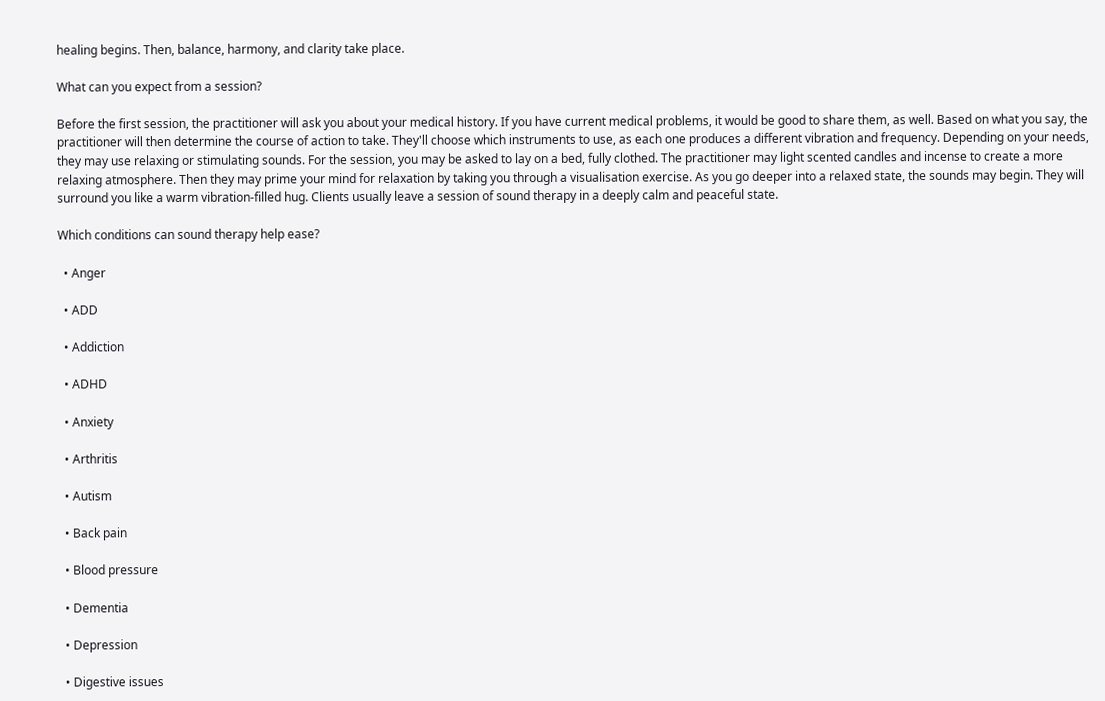healing begins. Then, balance, harmony, and clarity take place.

What can you expect from a session?

Before the first session, the practitioner will ask you about your medical history. If you have current medical problems, it would be good to share them, as well. Based on what you say, the practitioner will then determine the course of action to take. They'll choose which instruments to use, as each one produces a different vibration and frequency. Depending on your needs, they may use relaxing or stimulating sounds. For the session, you may be asked to lay on a bed, fully clothed. The practitioner may light scented candles and incense to create a more relaxing atmosphere. Then they may prime your mind for relaxation by taking you through a visualisation exercise. As you go deeper into a relaxed state, the sounds may begin. They will surround you like a warm vibration-filled hug. Clients usually leave a session of sound therapy in a deeply calm and peaceful state.

Which conditions can sound therapy help ease?

  • Anger

  • ADD

  • Addiction

  • ADHD

  • Anxiety

  • Arthritis

  • Autism

  • Back pain

  • Blood pressure

  • Dementia

  • Depression

  • Digestive issues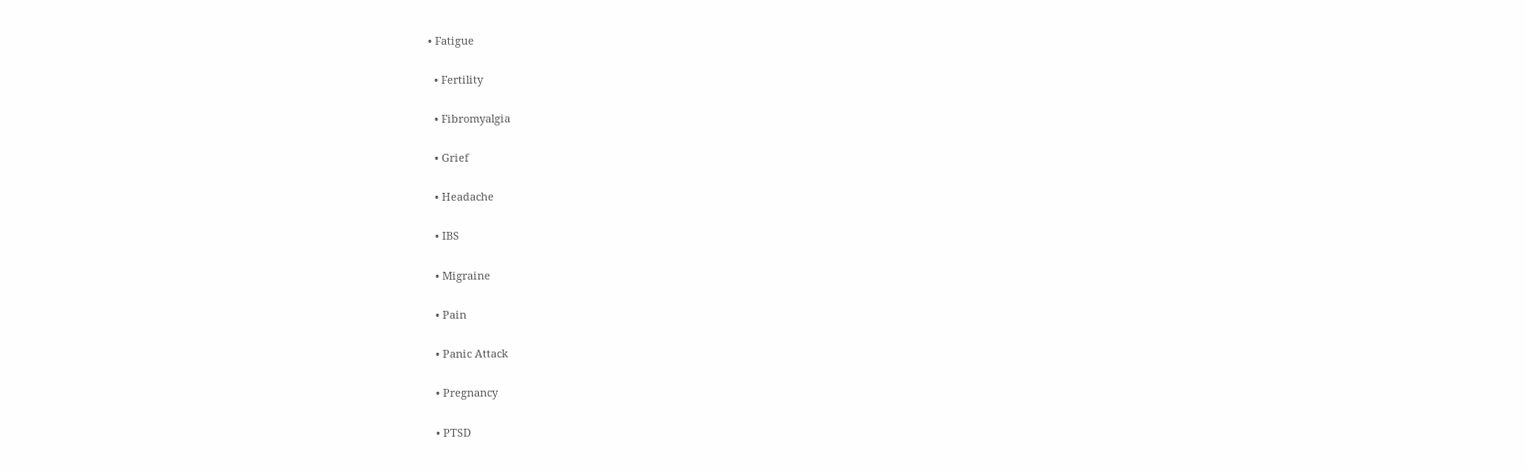• Fatigue

  • Fertility

  • Fibromyalgia

  • Grief

  • Headache

  • IBS

  • Migraine

  • Pain

  • Panic Attack

  • Pregnancy

  • PTSD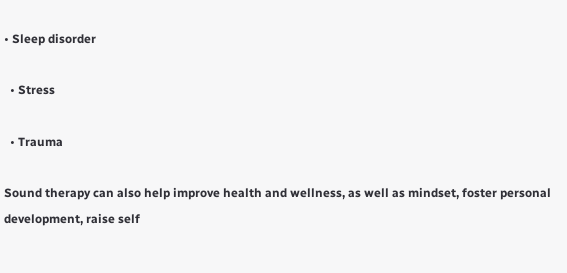• Sleep disorder

  • Stress

  • Trauma

Sound therapy can also help improve health and wellness, as well as mindset, foster personal development, raise self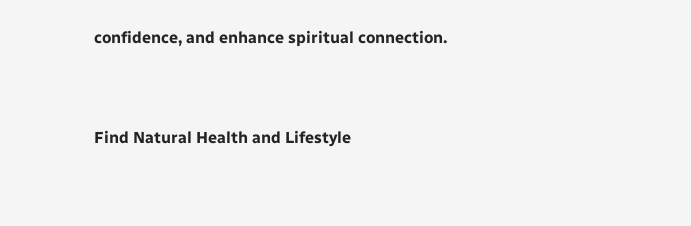confidence, and enhance spiritual connection.


Find Natural Health and Lifestyle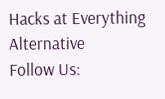Hacks at Everything Alternative
Follow Us: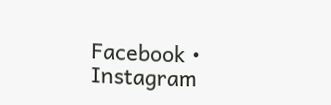Facebook • Instagram